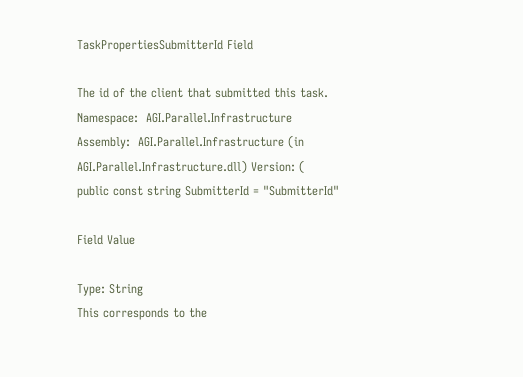TaskPropertiesSubmitterId Field

The id of the client that submitted this task.
Namespace:  AGI.Parallel.Infrastructure
Assembly:  AGI.Parallel.Infrastructure (in AGI.Parallel.Infrastructure.dll) Version: (
public const string SubmitterId = "SubmitterId"

Field Value

Type: String
This corresponds to the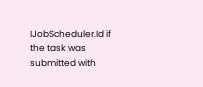IJobScheduler.Id if the task was submitted with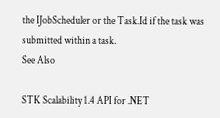the IJobScheduler or the Task.Id if the task was submitted within a task.
See Also

STK Scalability 1.4 API for .NET